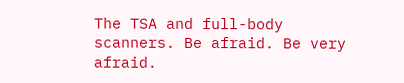The TSA and full-body scanners. Be afraid. Be very afraid.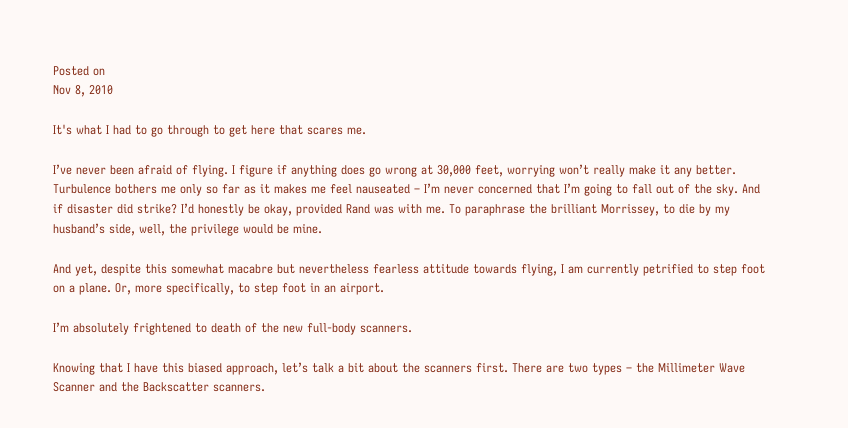Posted on
Nov 8, 2010

It's what I had to go through to get here that scares me.

I’ve never been afraid of flying. I figure if anything does go wrong at 30,000 feet, worrying won’t really make it any better. Turbulence bothers me only so far as it makes me feel nauseated – I’m never concerned that I’m going to fall out of the sky. And if disaster did strike? I’d honestly be okay, provided Rand was with me. To paraphrase the brilliant Morrissey, to die by my husband’s side, well, the privilege would be mine.

And yet, despite this somewhat macabre but nevertheless fearless attitude towards flying, I am currently petrified to step foot on a plane. Or, more specifically, to step foot in an airport.

I’m absolutely frightened to death of the new full-body scanners.

Knowing that I have this biased approach, let’s talk a bit about the scanners first. There are two types – the Millimeter Wave Scanner and the Backscatter scanners.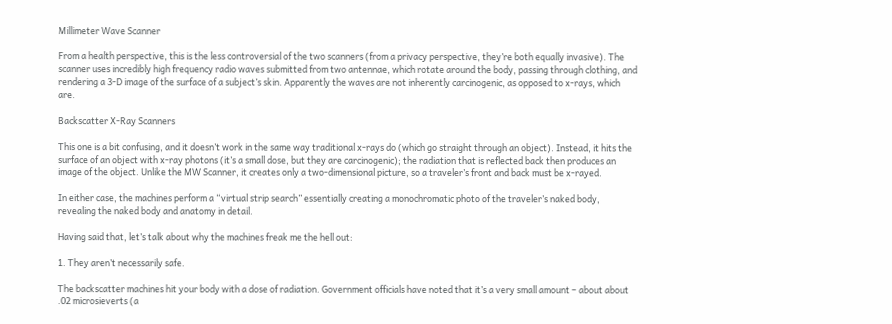Millimeter Wave Scanner

From a health perspective, this is the less controversial of the two scanners (from a privacy perspective, they’re both equally invasive). The scanner uses incredibly high frequency radio waves submitted from two antennae, which rotate around the body, passing through clothing, and rendering a 3-D image of the surface of a subject’s skin. Apparently the waves are not inherently carcinogenic, as opposed to x-rays, which are.

Backscatter X-Ray Scanners

This one is a bit confusing, and it doesn’t work in the same way traditional x-rays do (which go straight through an object). Instead, it hits the surface of an object with x-ray photons (it’s a small dose, but they are carcinogenic); the radiation that is reflected back then produces an image of the object. Unlike the MW Scanner, it creates only a two-dimensional picture, so a traveler’s front and back must be x-rayed.

In either case, the machines perform a “virtual strip search” essentially creating a monochromatic photo of the traveler’s naked body, revealing the naked body and anatomy in detail.

Having said that, let’s talk about why the machines freak me the hell out:

1. They aren’t necessarily safe.

The backscatter machines hit your body with a dose of radiation. Government officials have noted that it’s a very small amount – about about .02 microsieverts (a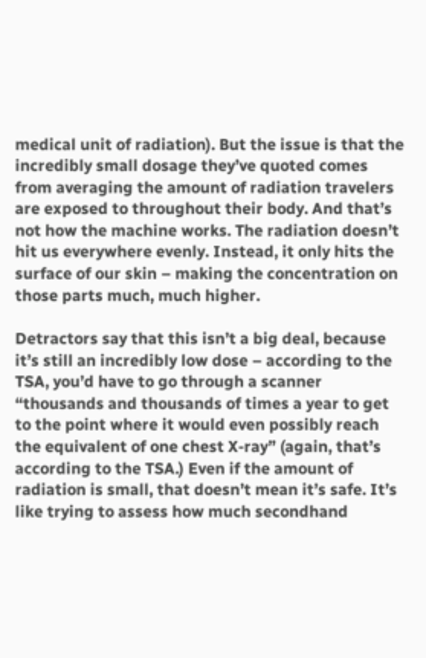medical unit of radiation). But the issue is that the incredibly small dosage they’ve quoted comes from averaging the amount of radiation travelers are exposed to throughout their body. And that’s not how the machine works. The radiation doesn’t hit us everywhere evenly. Instead, it only hits the surface of our skin – making the concentration on those parts much, much higher.

Detractors say that this isn’t a big deal, because it’s still an incredibly low dose – according to the TSA, you’d have to go through a scanner “thousands and thousands of times a year to get to the point where it would even possibly reach the equivalent of one chest X-ray” (again, that’s according to the TSA.) Even if the amount of radiation is small, that doesn’t mean it’s safe. It’s like trying to assess how much secondhand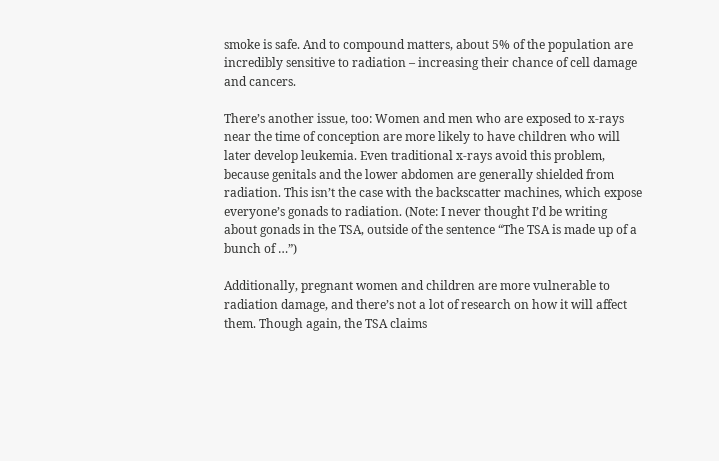smoke is safe. And to compound matters, about 5% of the population are incredibly sensitive to radiation – increasing their chance of cell damage and cancers.

There’s another issue, too: Women and men who are exposed to x-rays near the time of conception are more likely to have children who will later develop leukemia. Even traditional x-rays avoid this problem, because genitals and the lower abdomen are generally shielded from radiation. This isn’t the case with the backscatter machines, which expose everyone’s gonads to radiation. (Note: I never thought I’d be writing about gonads in the TSA, outside of the sentence “The TSA is made up of a bunch of …”)

Additionally, pregnant women and children are more vulnerable to radiation damage, and there’s not a lot of research on how it will affect them. Though again, the TSA claims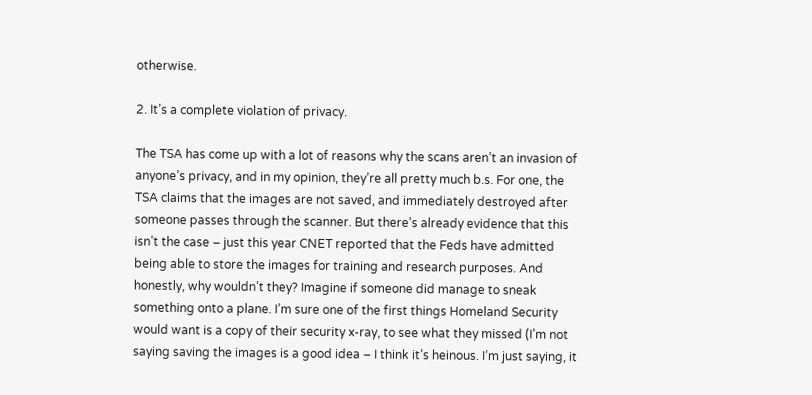otherwise.

2. It’s a complete violation of privacy.

The TSA has come up with a lot of reasons why the scans aren’t an invasion of anyone’s privacy, and in my opinion, they’re all pretty much b.s. For one, the TSA claims that the images are not saved, and immediately destroyed after someone passes through the scanner. But there’s already evidence that this isn’t the case – just this year CNET reported that the Feds have admitted being able to store the images for training and research purposes. And honestly, why wouldn’t they? Imagine if someone did manage to sneak something onto a plane. I’m sure one of the first things Homeland Security would want is a copy of their security x-ray, to see what they missed (I’m not saying saving the images is a good idea – I think it’s heinous. I’m just saying, it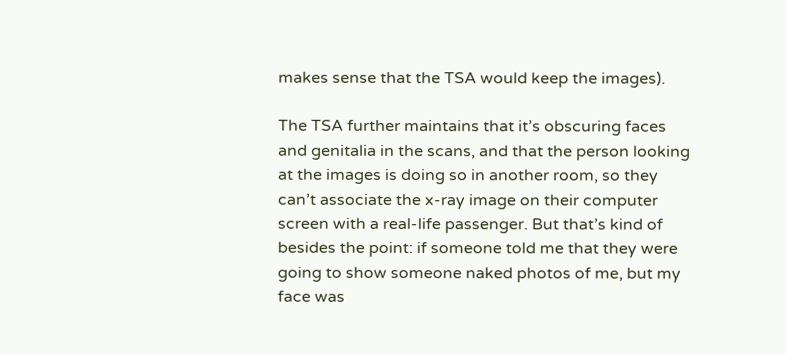makes sense that the TSA would keep the images).

The TSA further maintains that it’s obscuring faces and genitalia in the scans, and that the person looking at the images is doing so in another room, so they can’t associate the x-ray image on their computer screen with a real-life passenger. But that’s kind of besides the point: if someone told me that they were going to show someone naked photos of me, but my face was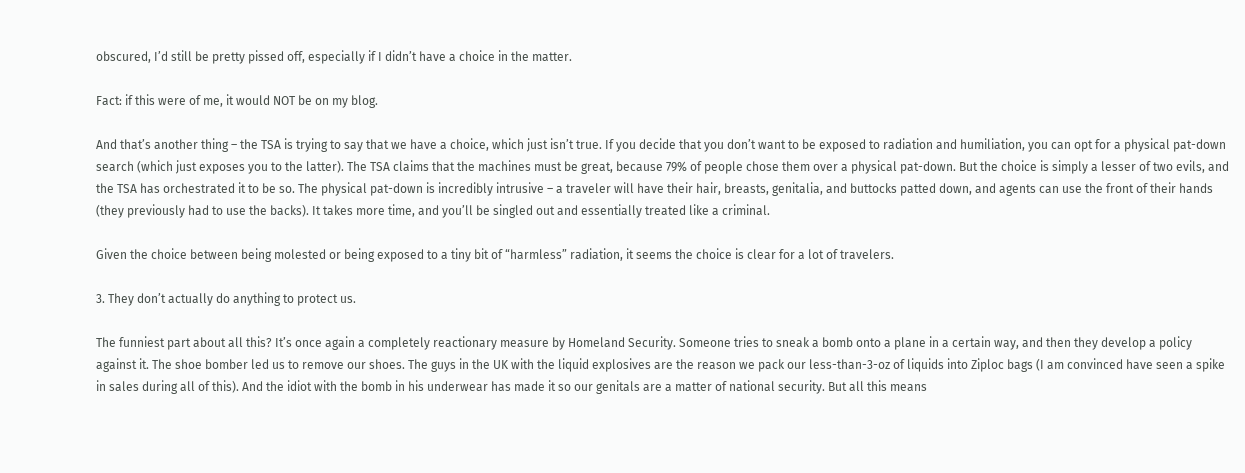obscured, I’d still be pretty pissed off, especially if I didn’t have a choice in the matter.

Fact: if this were of me, it would NOT be on my blog.

And that’s another thing – the TSA is trying to say that we have a choice, which just isn’t true. If you decide that you don’t want to be exposed to radiation and humiliation, you can opt for a physical pat-down search (which just exposes you to the latter). The TSA claims that the machines must be great, because 79% of people chose them over a physical pat-down. But the choice is simply a lesser of two evils, and the TSA has orchestrated it to be so. The physical pat-down is incredibly intrusive – a traveler will have their hair, breasts, genitalia, and buttocks patted down, and agents can use the front of their hands (they previously had to use the backs). It takes more time, and you’ll be singled out and essentially treated like a criminal.

Given the choice between being molested or being exposed to a tiny bit of “harmless” radiation, it seems the choice is clear for a lot of travelers.

3. They don’t actually do anything to protect us.

The funniest part about all this? It’s once again a completely reactionary measure by Homeland Security. Someone tries to sneak a bomb onto a plane in a certain way, and then they develop a policy against it. The shoe bomber led us to remove our shoes. The guys in the UK with the liquid explosives are the reason we pack our less-than-3-oz of liquids into Ziploc bags (I am convinced have seen a spike in sales during all of this). And the idiot with the bomb in his underwear has made it so our genitals are a matter of national security. But all this means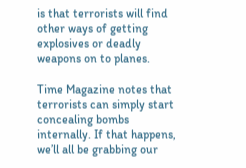is that terrorists will find other ways of getting explosives or deadly weapons on to planes.

Time Magazine notes that terrorists can simply start concealing bombs internally. If that happens, we’ll all be grabbing our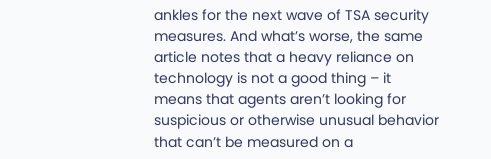ankles for the next wave of TSA security measures. And what’s worse, the same article notes that a heavy reliance on technology is not a good thing – it means that agents aren’t looking for suspicious or otherwise unusual behavior that can’t be measured on a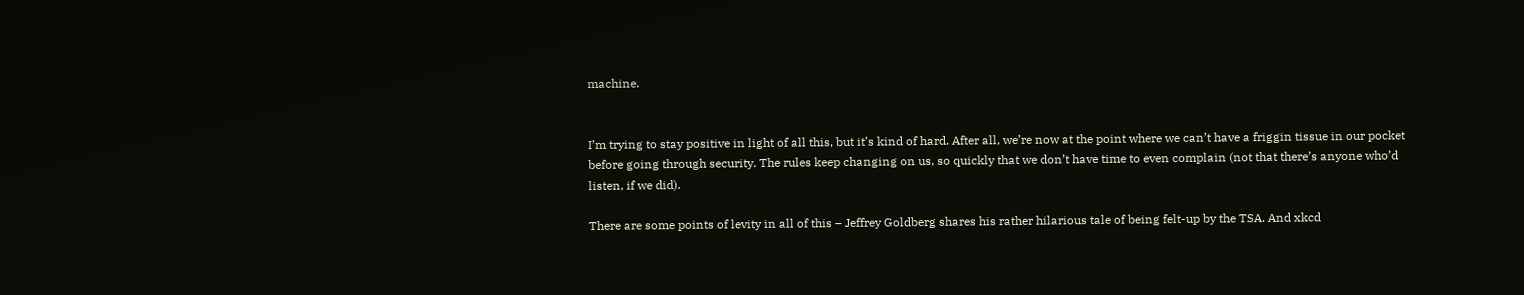machine.


I’m trying to stay positive in light of all this, but it’s kind of hard. After all, we’re now at the point where we can’t have a friggin tissue in our pocket before going through security. The rules keep changing on us, so quickly that we don’t have time to even complain (not that there’s anyone who’d listen, if we did).

There are some points of levity in all of this – Jeffrey Goldberg shares his rather hilarious tale of being felt-up by the TSA. And xkcd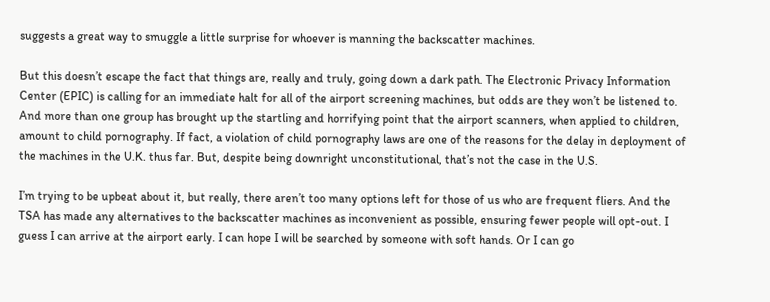suggests a great way to smuggle a little surprise for whoever is manning the backscatter machines.

But this doesn’t escape the fact that things are, really and truly, going down a dark path. The Electronic Privacy Information Center (EPIC) is calling for an immediate halt for all of the airport screening machines, but odds are they won’t be listened to. And more than one group has brought up the startling and horrifying point that the airport scanners, when applied to children, amount to child pornography. If fact, a violation of child pornography laws are one of the reasons for the delay in deployment of the machines in the U.K. thus far. But, despite being downright unconstitutional, that’s not the case in the U.S.

I’m trying to be upbeat about it, but really, there aren’t too many options left for those of us who are frequent fliers. And the TSA has made any alternatives to the backscatter machines as inconvenient as possible, ensuring fewer people will opt-out. I guess I can arrive at the airport early. I can hope I will be searched by someone with soft hands. Or I can go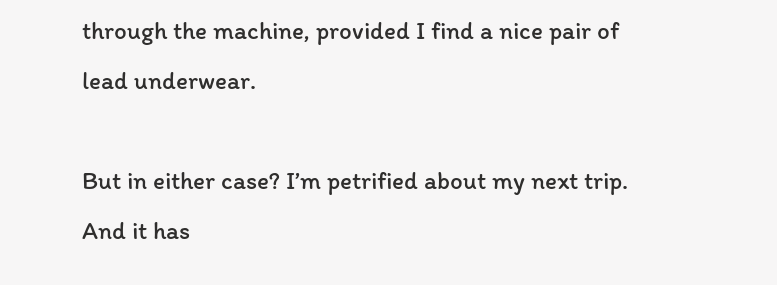through the machine, provided I find a nice pair of lead underwear.

But in either case? I’m petrified about my next trip. And it has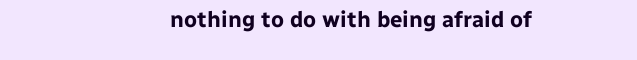nothing to do with being afraid of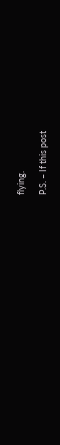flying.

P.S. – If this post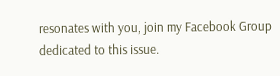resonates with you, join my Facebook Group dedicated to this issue.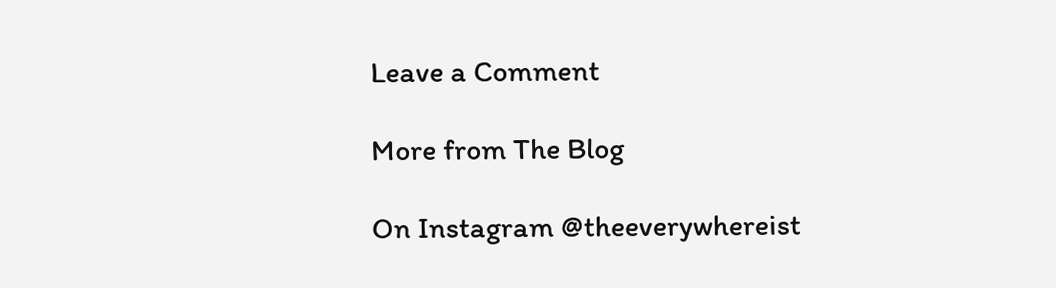Leave a Comment

More from The Blog

On Instagram @theeverywhereist